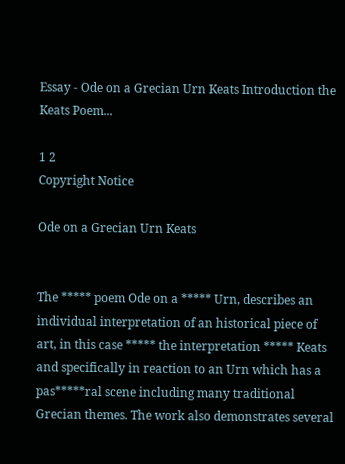Essay - Ode on a Grecian Urn Keats Introduction the Keats Poem...

1 2
Copyright Notice

Ode on a Grecian Urn Keats


The ***** poem Ode on a ***** Urn, describes an individual interpretation of an historical piece of art, in this case ***** the interpretation ***** Keats and specifically in reaction to an Urn which has a pas*****ral scene including many traditional Grecian themes. The work also demonstrates several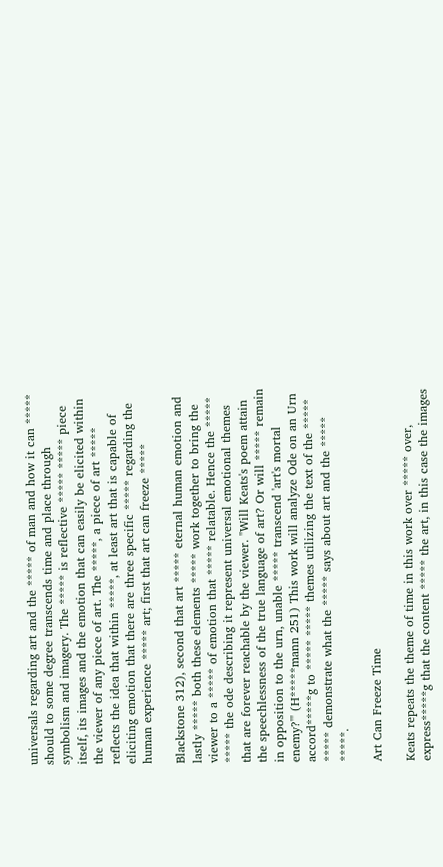universals regarding art and the ***** of man and how it can ***** should to some degree transcends time and place through symbolism and imagery. The ***** is reflective ***** ***** piece itself, its images and the emotion that can easily be elicited within the viewer of any piece of art. The *****, a piece of art ***** reflects the idea that within *****, at least art that is capable of eliciting emotion that there are three specific ***** regarding the human experience ***** art; first that art can freeze *****

Blackstone 312), second that art ***** eternal human emotion and lastly ***** both these elements ***** work together to bring the viewer to a ***** of emotion that ***** relatable. Hence the ***** ***** the ode describing it represent universal emotional themes that are forever reachable by the viewer. "Will Keats's poem attain the speechlessness of the true language of art? Or will ***** remain in opposition to the urn, unable ***** transcend 'art's mortal enemy?'" (H*****mann 251) This work will analyze Ode on an Urn accord*****g to ***** ***** themes utilizing the text of the ***** ***** demonstrate what the ***** says about art and the ***** *****.

Art Can Freeze Time

Keats repeats the theme of time in this work over ***** over, express*****g that the content ***** the art, in this case the images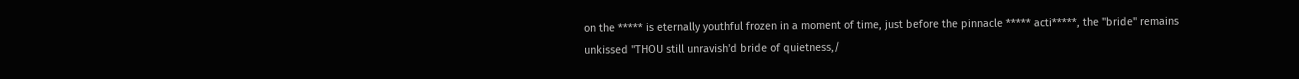on the ***** is eternally youthful frozen in a moment of time, just before the pinnacle ***** acti*****, the "bride" remains unkissed "THOU still unravish'd bride of quietness,/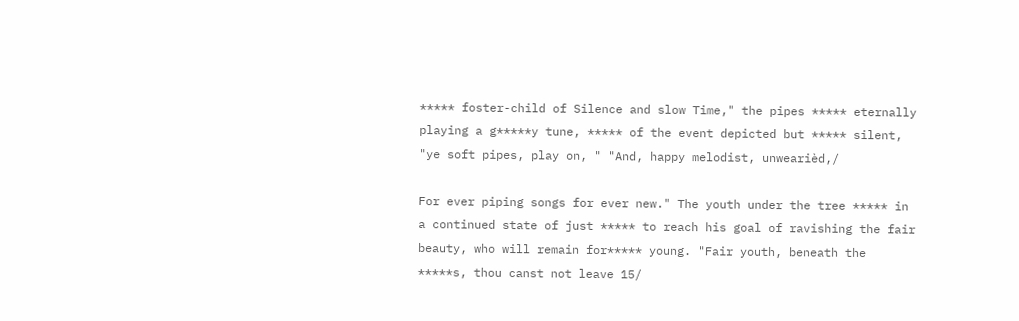***** foster-child of Silence and slow Time," the pipes ***** eternally playing a g*****y tune, ***** of the event depicted but ***** silent, "ye soft pipes, play on, " "And, happy melodist, unwearièd,/

For ever piping songs for ever new." The youth under the tree ***** in a continued state of just ***** to reach his goal of ravishing the fair beauty, who will remain for***** young. "Fair youth, beneath the *****s, thou canst not leave 15/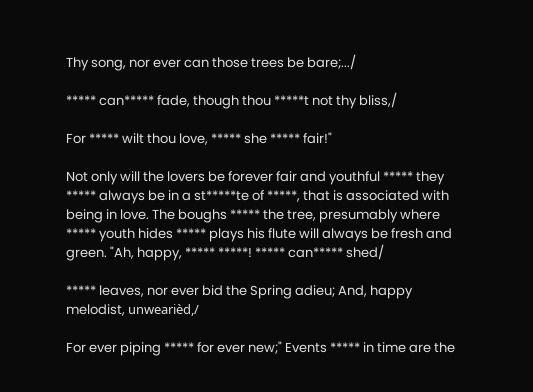Thy song, nor ever can those trees be bare;.../

***** can***** fade, though thou *****t not thy bliss,/

For ***** wilt thou love, ***** she ***** fair!"

Not only will the lovers be forever fair and youthful ***** they ***** always be in a st*****te of *****, that is associated with being in love. The boughs ***** the tree, presumably where ***** youth hides ***** plays his flute will always be fresh and green. "Ah, happy, ***** *****! ***** can***** shed/

***** leaves, nor ever bid the Spring adieu; And, happy melodist, unwearièd,/

For ever piping ***** for ever new;" Events ***** in time are the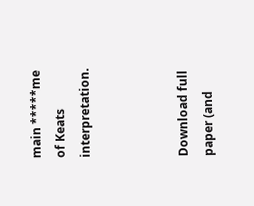main *****me of Keats interpretation.



Download full paper (and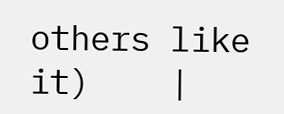others like it)    |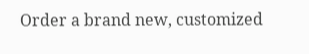Order a brand new, customized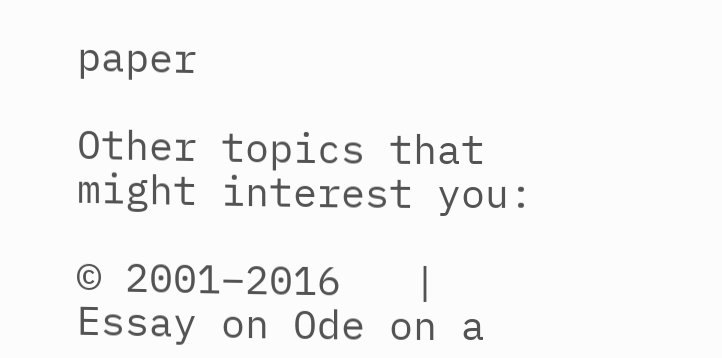paper

Other topics that might interest you:

© 2001–2016   |   Essay on Ode on a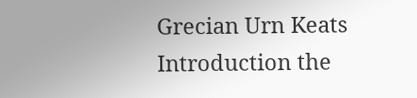Grecian Urn Keats Introduction the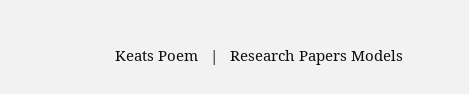Keats Poem   |   Research Papers Models